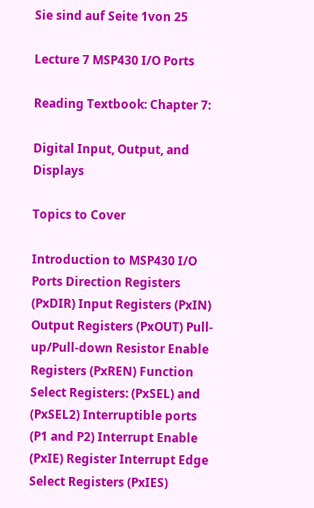Sie sind auf Seite 1von 25

Lecture 7 MSP430 I/O Ports

Reading Textbook: Chapter 7:

Digital Input, Output, and Displays

Topics to Cover

Introduction to MSP430 I/O Ports Direction Registers (PxDIR) Input Registers (PxIN) Output Registers (PxOUT) Pull-up/Pull-down Resistor Enable Registers (PxREN) Function Select Registers: (PxSEL) and (PxSEL2) Interruptible ports (P1 and P2) Interrupt Enable (PxIE) Register Interrupt Edge Select Registers (PxIES)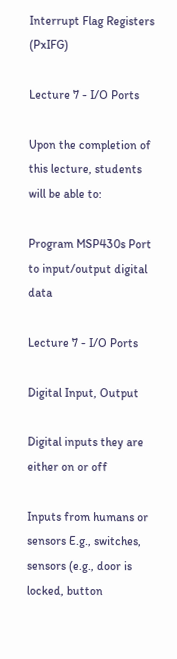Interrupt Flag Registers (PxIFG)

Lecture 7 - I/O Ports

Upon the completion of this lecture, students will be able to:

Program MSP430s Port to input/output digital data

Lecture 7 - I/O Ports

Digital Input, Output

Digital inputs they are either on or off

Inputs from humans or sensors E.g., switches, sensors (e.g., door is locked, button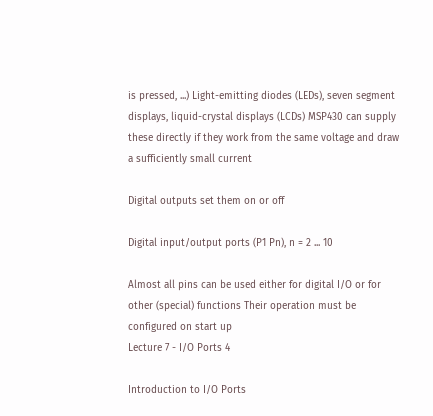is pressed, ...) Light-emitting diodes (LEDs), seven segment displays, liquid-crystal displays (LCDs) MSP430 can supply these directly if they work from the same voltage and draw a sufficiently small current

Digital outputs set them on or off

Digital input/output ports (P1 Pn), n = 2 ... 10

Almost all pins can be used either for digital I/O or for other (special) functions Their operation must be configured on start up
Lecture 7 - I/O Ports 4

Introduction to I/O Ports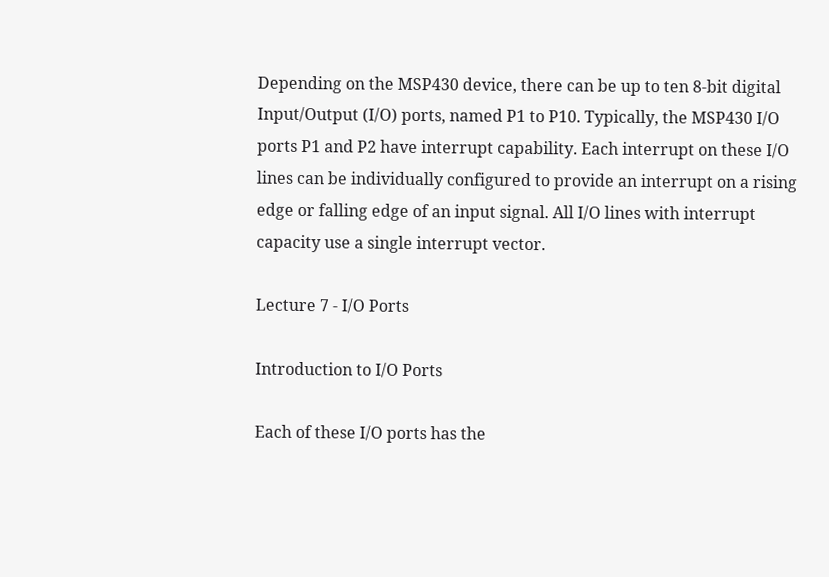Depending on the MSP430 device, there can be up to ten 8-bit digital Input/Output (I/O) ports, named P1 to P10. Typically, the MSP430 I/O ports P1 and P2 have interrupt capability. Each interrupt on these I/O lines can be individually configured to provide an interrupt on a rising edge or falling edge of an input signal. All I/O lines with interrupt capacity use a single interrupt vector.

Lecture 7 - I/O Ports

Introduction to I/O Ports

Each of these I/O ports has the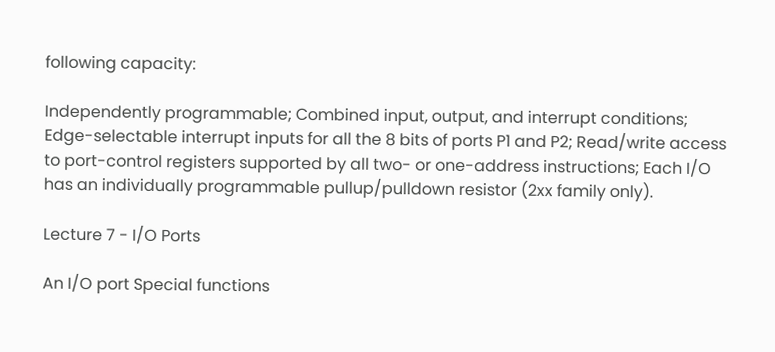following capacity:

Independently programmable; Combined input, output, and interrupt conditions; Edge-selectable interrupt inputs for all the 8 bits of ports P1 and P2; Read/write access to port-control registers supported by all two- or one-address instructions; Each I/O has an individually programmable pullup/pulldown resistor (2xx family only).

Lecture 7 - I/O Ports

An I/O port Special functions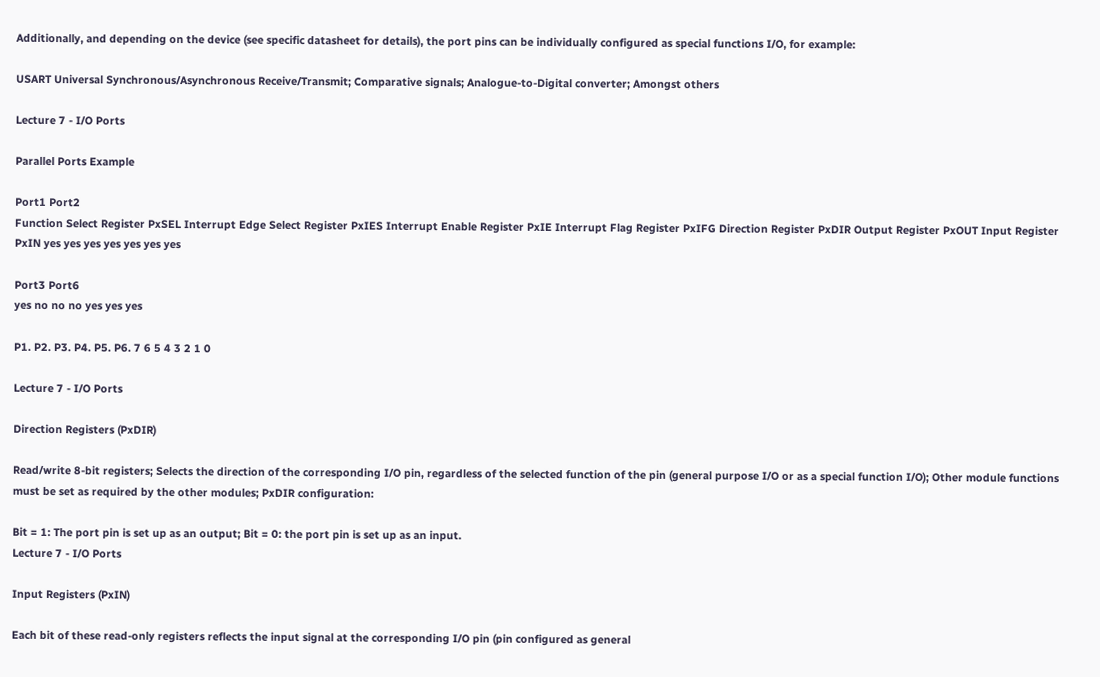Additionally, and depending on the device (see specific datasheet for details), the port pins can be individually configured as special functions I/O, for example:

USART Universal Synchronous/Asynchronous Receive/Transmit; Comparative signals; Analogue-to-Digital converter; Amongst others

Lecture 7 - I/O Ports

Parallel Ports Example

Port1 Port2
Function Select Register PxSEL Interrupt Edge Select Register PxIES Interrupt Enable Register PxIE Interrupt Flag Register PxIFG Direction Register PxDIR Output Register PxOUT Input Register PxIN yes yes yes yes yes yes yes

Port3 Port6
yes no no no yes yes yes

P1. P2. P3. P4. P5. P6. 7 6 5 4 3 2 1 0

Lecture 7 - I/O Ports

Direction Registers (PxDIR)

Read/write 8-bit registers; Selects the direction of the corresponding I/O pin, regardless of the selected function of the pin (general purpose I/O or as a special function I/O); Other module functions must be set as required by the other modules; PxDIR configuration:

Bit = 1: The port pin is set up as an output; Bit = 0: the port pin is set up as an input.
Lecture 7 - I/O Ports

Input Registers (PxIN)

Each bit of these read-only registers reflects the input signal at the corresponding I/O pin (pin configured as general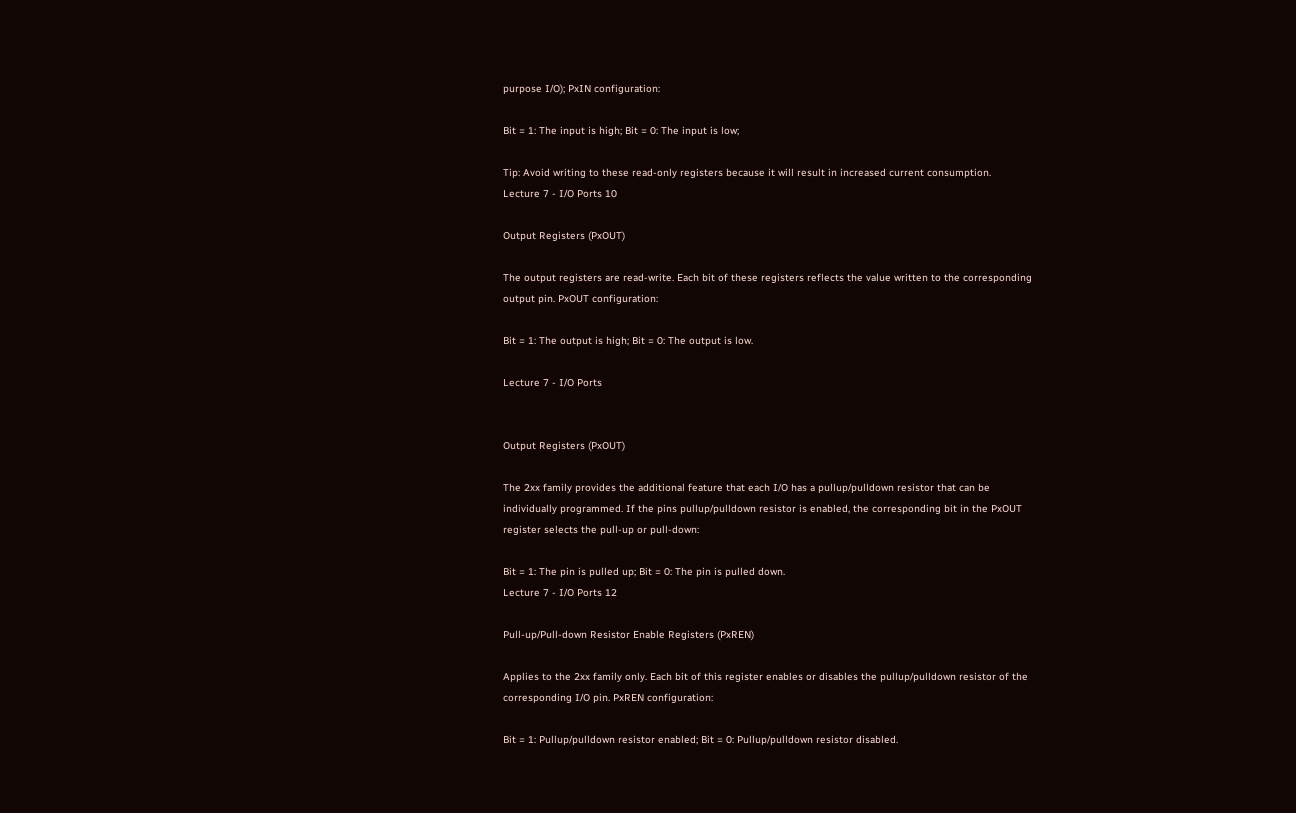purpose I/O); PxIN configuration:

Bit = 1: The input is high; Bit = 0: The input is low;

Tip: Avoid writing to these read-only registers because it will result in increased current consumption.
Lecture 7 - I/O Ports 10

Output Registers (PxOUT)

The output registers are read-write. Each bit of these registers reflects the value written to the corresponding output pin. PxOUT configuration:

Bit = 1: The output is high; Bit = 0: The output is low.

Lecture 7 - I/O Ports


Output Registers (PxOUT)

The 2xx family provides the additional feature that each I/O has a pullup/pulldown resistor that can be individually programmed. If the pins pullup/pulldown resistor is enabled, the corresponding bit in the PxOUT register selects the pull-up or pull-down:

Bit = 1: The pin is pulled up; Bit = 0: The pin is pulled down.
Lecture 7 - I/O Ports 12

Pull-up/Pull-down Resistor Enable Registers (PxREN)

Applies to the 2xx family only. Each bit of this register enables or disables the pullup/pulldown resistor of the corresponding I/O pin. PxREN configuration:

Bit = 1: Pullup/pulldown resistor enabled; Bit = 0: Pullup/pulldown resistor disabled.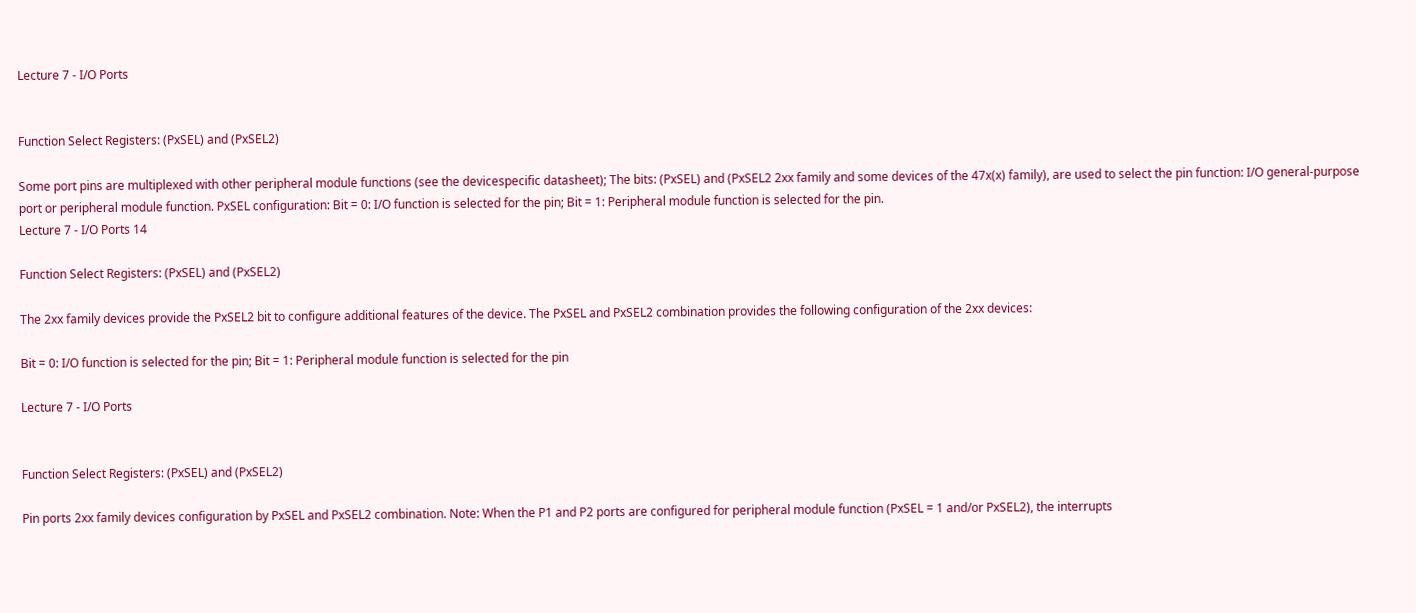Lecture 7 - I/O Ports


Function Select Registers: (PxSEL) and (PxSEL2)

Some port pins are multiplexed with other peripheral module functions (see the devicespecific datasheet); The bits: (PxSEL) and (PxSEL2 2xx family and some devices of the 47x(x) family), are used to select the pin function: I/O general-purpose port or peripheral module function. PxSEL configuration: Bit = 0: I/O function is selected for the pin; Bit = 1: Peripheral module function is selected for the pin.
Lecture 7 - I/O Ports 14

Function Select Registers: (PxSEL) and (PxSEL2)

The 2xx family devices provide the PxSEL2 bit to configure additional features of the device. The PxSEL and PxSEL2 combination provides the following configuration of the 2xx devices:

Bit = 0: I/O function is selected for the pin; Bit = 1: Peripheral module function is selected for the pin

Lecture 7 - I/O Ports


Function Select Registers: (PxSEL) and (PxSEL2)

Pin ports 2xx family devices configuration by PxSEL and PxSEL2 combination. Note: When the P1 and P2 ports are configured for peripheral module function (PxSEL = 1 and/or PxSEL2), the interrupts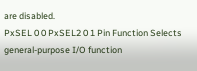are disabled.
PxSEL 0 0 PxSEL2 0 1 Pin Function Selects general-purpose I/O function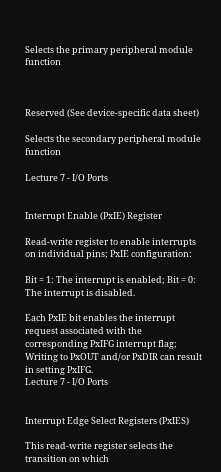Selects the primary peripheral module function



Reserved (See device-specific data sheet)

Selects the secondary peripheral module function

Lecture 7 - I/O Ports


Interrupt Enable (PxIE) Register

Read-write register to enable interrupts on individual pins; PxIE configuration:

Bit = 1: The interrupt is enabled; Bit = 0: The interrupt is disabled.

Each PxIE bit enables the interrupt request associated with the corresponding PxIFG interrupt flag; Writing to PxOUT and/or PxDIR can result in setting PxIFG.
Lecture 7 - I/O Ports


Interrupt Edge Select Registers (PxIES)

This read-write register selects the transition on which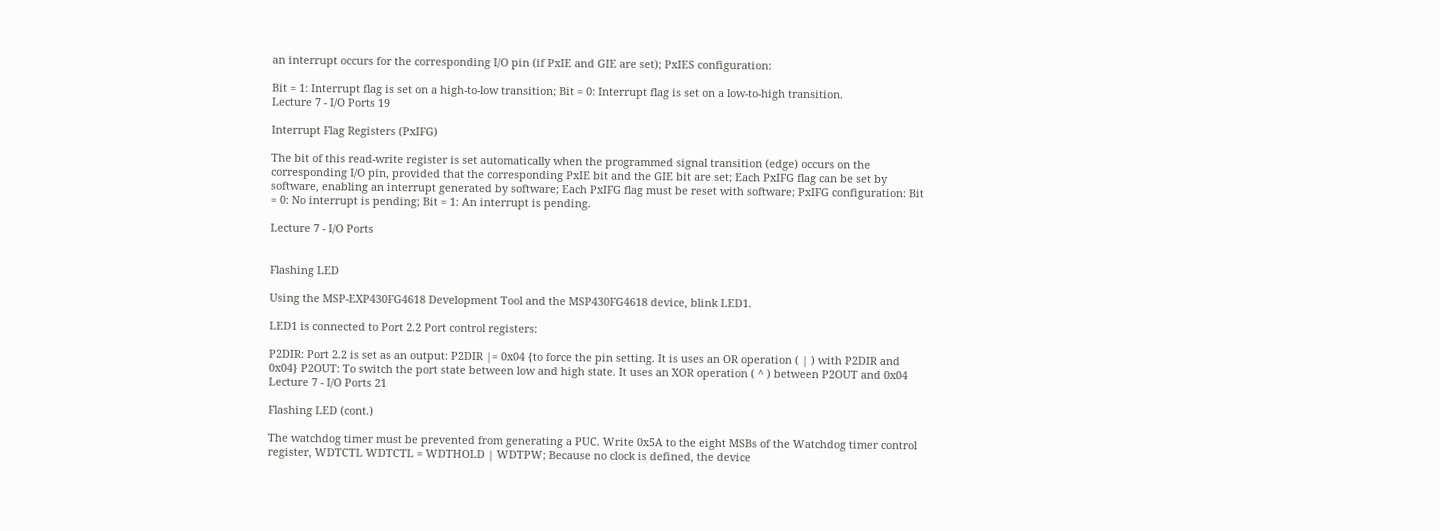an interrupt occurs for the corresponding I/O pin (if PxIE and GIE are set); PxIES configuration:

Bit = 1: Interrupt flag is set on a high-to-low transition; Bit = 0: Interrupt flag is set on a low-to-high transition.
Lecture 7 - I/O Ports 19

Interrupt Flag Registers (PxIFG)

The bit of this read-write register is set automatically when the programmed signal transition (edge) occurs on the corresponding I/O pin, provided that the corresponding PxIE bit and the GIE bit are set; Each PxIFG flag can be set by software, enabling an interrupt generated by software; Each PxIFG flag must be reset with software; PxIFG configuration: Bit = 0: No interrupt is pending; Bit = 1: An interrupt is pending.

Lecture 7 - I/O Ports


Flashing LED

Using the MSP-EXP430FG4618 Development Tool and the MSP430FG4618 device, blink LED1.

LED1 is connected to Port 2.2 Port control registers:

P2DIR: Port 2.2 is set as an output: P2DIR |= 0x04 {to force the pin setting. It is uses an OR operation ( | ) with P2DIR and 0x04} P2OUT: To switch the port state between low and high state. It uses an XOR operation ( ^ ) between P2OUT and 0x04
Lecture 7 - I/O Ports 21

Flashing LED (cont.)

The watchdog timer must be prevented from generating a PUC. Write 0x5A to the eight MSBs of the Watchdog timer control register, WDTCTL WDTCTL = WDTHOLD | WDTPW; Because no clock is defined, the device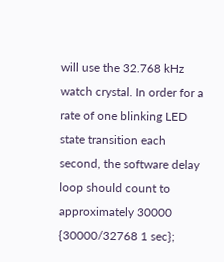will use the 32.768 kHz watch crystal. In order for a rate of one blinking LED state transition each second, the software delay loop should count to approximately 30000 {30000/32768 1 sec};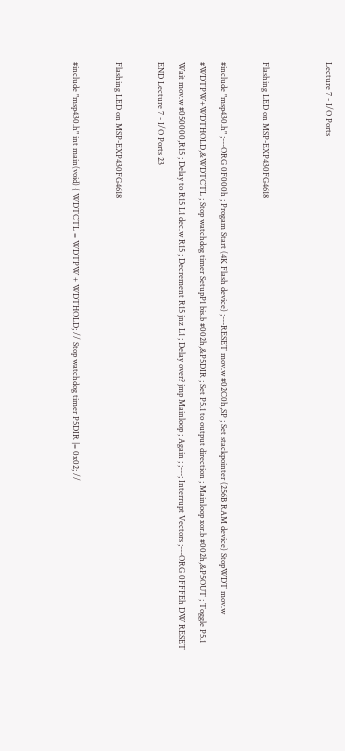Lecture 7 - I/O Ports


Flashing LED on MSP-EXP430FG4618

#include "msp430.h" ;---ORG 0F000h ; Progam Start (4K Flash device) ;---RESET mov.w #02C0h,SP ; Set stackpointer (256B RAM device) StopWDT mov.w #WDTPW+WDTHOLD,&WDTCTL ; Stop watchdog timer SetupP1 bis.b #002h,&P5DIR ; Set P5.1 to output direction ; Mainloop xor.b #002h,&P5OUT ; Toggle P5.1 Wait mov.w #050000,R15 ; Delay to R15 L1 dec.w R15 ; Decrement R15 jnz L1 ; Delay over? jmp Mainloop ; Again ; ;---; Interrupt Vectors ;---ORG 0FFFEh DW RESET END Lecture 7 - I/O Ports 23

Flashing LED on MSP-EXP430FG4618

#include "msp430.h" int main(void) { WDTCTL = WDTPW + WDTHOLD; // Stop watchdog timer P5DIR |= 0x02; //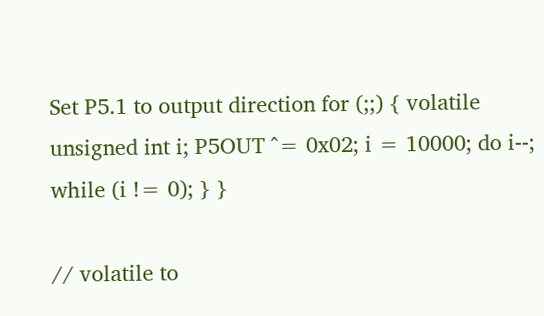Set P5.1 to output direction for (;;) { volatile unsigned int i; P5OUT ^= 0x02; i = 10000; do i--; while (i != 0); } }

// volatile to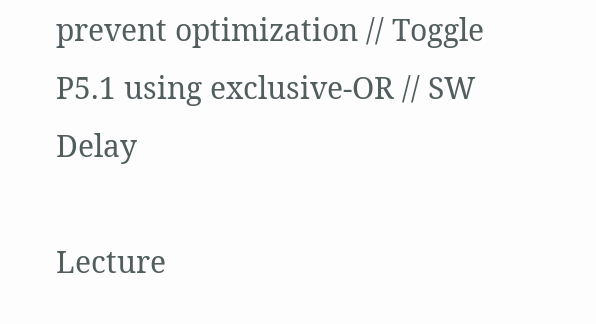prevent optimization // Toggle P5.1 using exclusive-OR // SW Delay

Lecture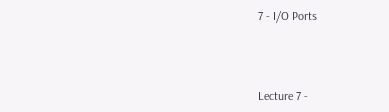7 - I/O Ports



Lecture 7 -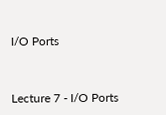I/O Ports



Lecture 7 - I/O Ports